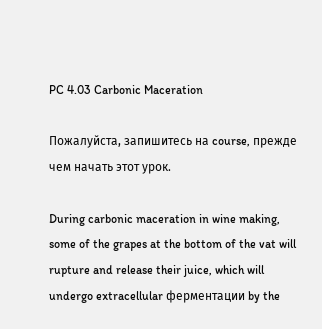PC 4.03 Carbonic Maceration

Пожалуйста, запишитесь на course, прежде чем начать этот урок.

During carbonic maceration in wine making, some of the grapes at the bottom of the vat will rupture and release their juice, which will undergo extracellular ферментации by the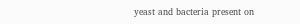yeast and bacteria present on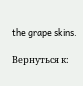the grape skins.

Вернуться к: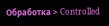Обработка > Controlled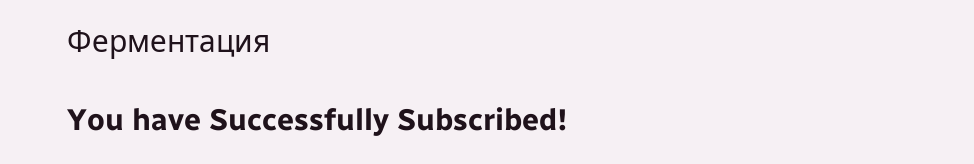Ферментация

You have Successfully Subscribed!